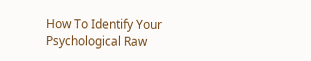How To Identify Your Psychological Raw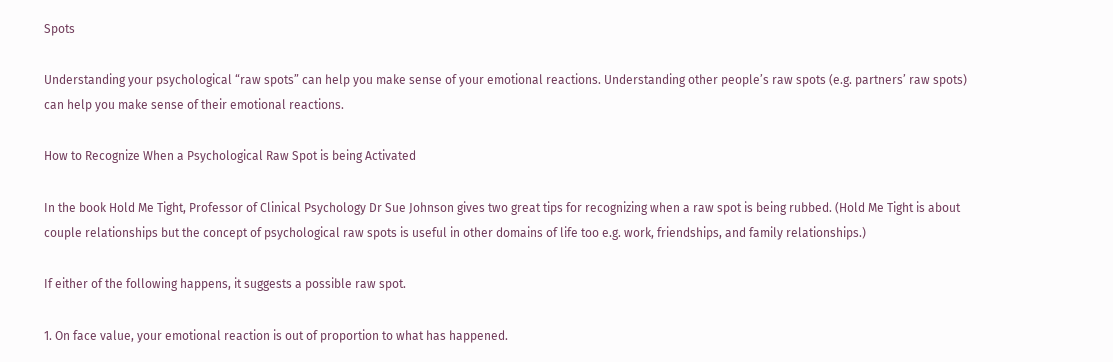Spots

Understanding your psychological “raw spots” can help you make sense of your emotional reactions. Understanding other people’s raw spots (e.g. partners’ raw spots) can help you make sense of their emotional reactions.

How to Recognize When a Psychological Raw Spot is being Activated

In the book Hold Me Tight, Professor of Clinical Psychology Dr Sue Johnson gives two great tips for recognizing when a raw spot is being rubbed. (Hold Me Tight is about couple relationships but the concept of psychological raw spots is useful in other domains of life too e.g. work, friendships, and family relationships.)

If either of the following happens, it suggests a possible raw spot.

1. On face value, your emotional reaction is out of proportion to what has happened.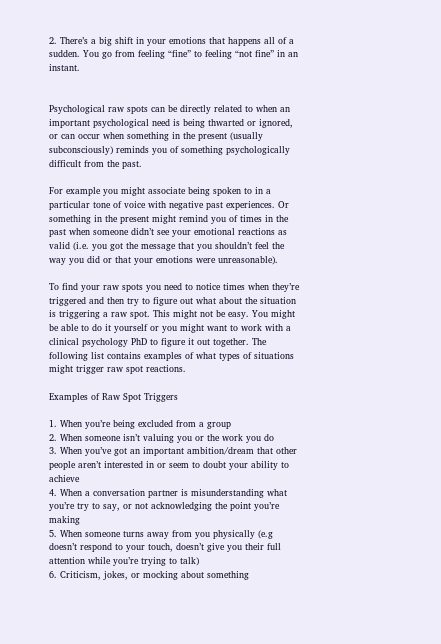2. There’s a big shift in your emotions that happens all of a sudden. You go from feeling “fine” to feeling “not fine” in an instant.


Psychological raw spots can be directly related to when an important psychological need is being thwarted or ignored, or can occur when something in the present (usually subconsciously) reminds you of something psychologically difficult from the past.

For example you might associate being spoken to in a particular tone of voice with negative past experiences. Or something in the present might remind you of times in the past when someone didn’t see your emotional reactions as valid (i.e. you got the message that you shouldn’t feel the way you did or that your emotions were unreasonable).

To find your raw spots you need to notice times when they’re triggered and then try to figure out what about the situation is triggering a raw spot. This might not be easy. You might be able to do it yourself or you might want to work with a clinical psychology PhD to figure it out together. The following list contains examples of what types of situations might trigger raw spot reactions.

Examples of Raw Spot Triggers

1. When you’re being excluded from a group
2. When someone isn’t valuing you or the work you do
3. When you’ve got an important ambition/dream that other people aren’t interested in or seem to doubt your ability to achieve
4. When a conversation partner is misunderstanding what you’re try to say, or not acknowledging the point you’re making
5. When someone turns away from you physically (e.g doesn’t respond to your touch, doesn’t give you their full attention while you’re trying to talk)
6. Criticism, jokes, or mocking about something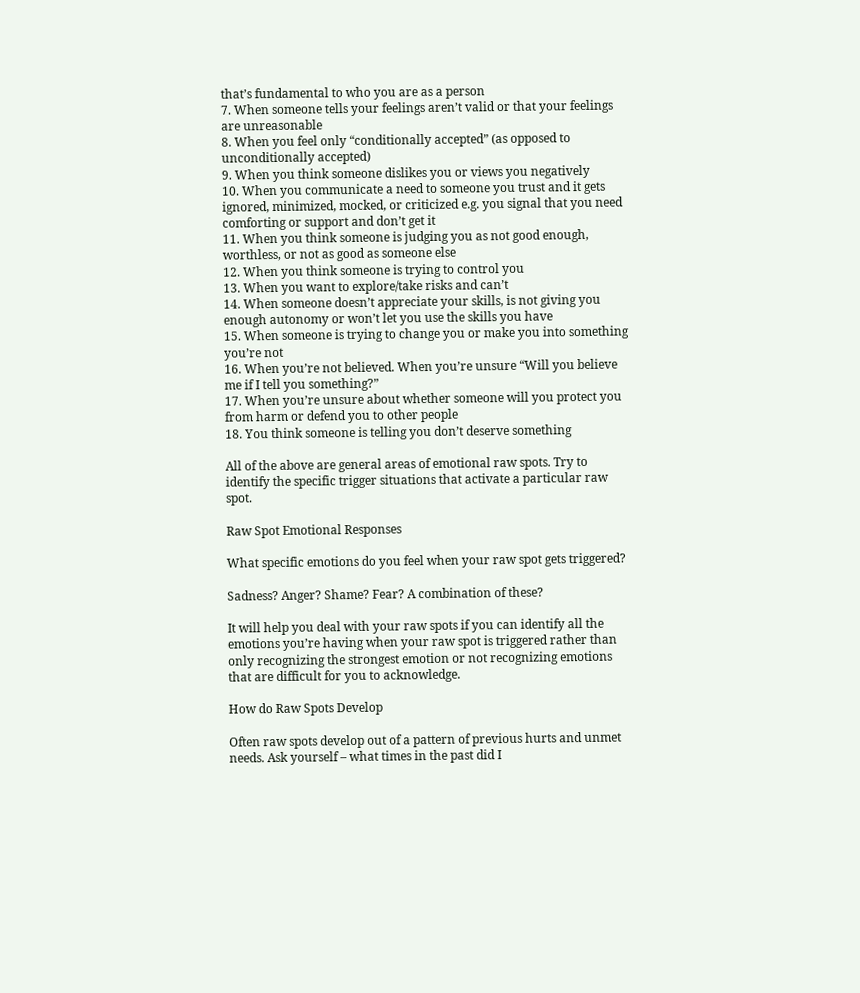that’s fundamental to who you are as a person
7. When someone tells your feelings aren’t valid or that your feelings are unreasonable
8. When you feel only “conditionally accepted” (as opposed to unconditionally accepted)
9. When you think someone dislikes you or views you negatively
10. When you communicate a need to someone you trust and it gets ignored, minimized, mocked, or criticized e.g. you signal that you need comforting or support and don’t get it
11. When you think someone is judging you as not good enough, worthless, or not as good as someone else
12. When you think someone is trying to control you
13. When you want to explore/take risks and can’t
14. When someone doesn’t appreciate your skills, is not giving you enough autonomy or won’t let you use the skills you have
15. When someone is trying to change you or make you into something you’re not
16. When you’re not believed. When you’re unsure “Will you believe me if I tell you something?”
17. When you’re unsure about whether someone will you protect you from harm or defend you to other people
18. You think someone is telling you don’t deserve something

All of the above are general areas of emotional raw spots. Try to identify the specific trigger situations that activate a particular raw spot.

Raw Spot Emotional Responses

What specific emotions do you feel when your raw spot gets triggered?

Sadness? Anger? Shame? Fear? A combination of these?

It will help you deal with your raw spots if you can identify all the emotions you’re having when your raw spot is triggered rather than only recognizing the strongest emotion or not recognizing emotions that are difficult for you to acknowledge.

How do Raw Spots Develop

Often raw spots develop out of a pattern of previous hurts and unmet needs. Ask yourself – what times in the past did I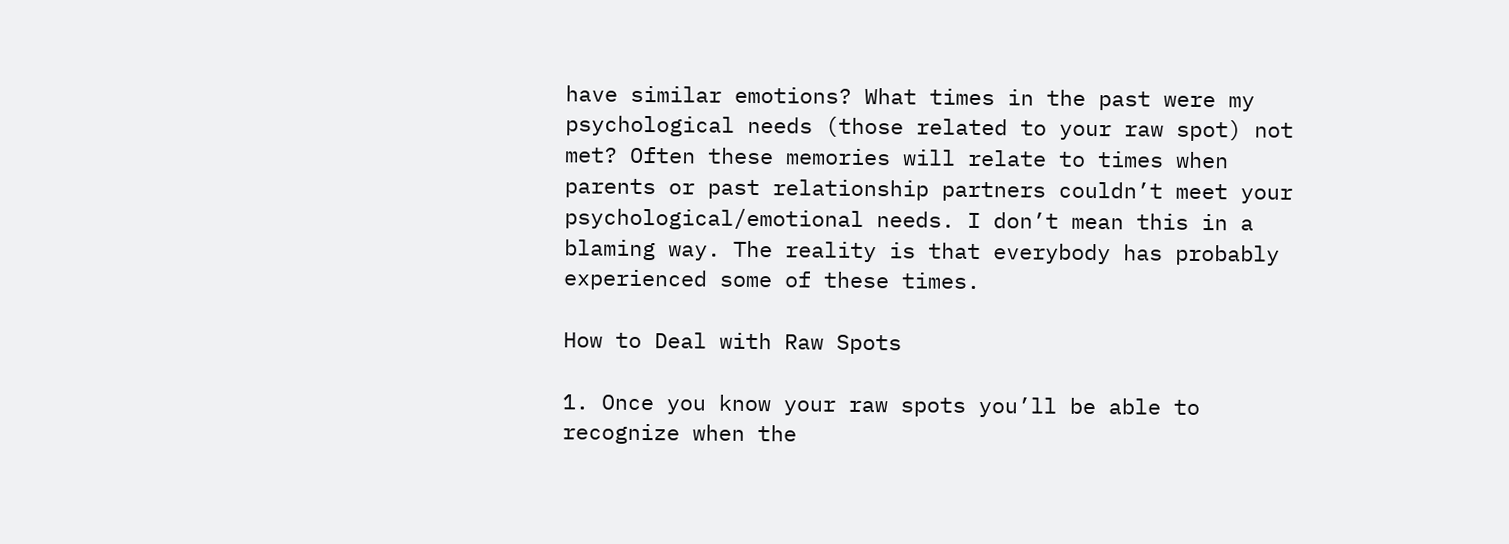have similar emotions? What times in the past were my psychological needs (those related to your raw spot) not met? Often these memories will relate to times when parents or past relationship partners couldn’t meet your psychological/emotional needs. I don’t mean this in a blaming way. The reality is that everybody has probably experienced some of these times.

How to Deal with Raw Spots

1. Once you know your raw spots you’ll be able to recognize when the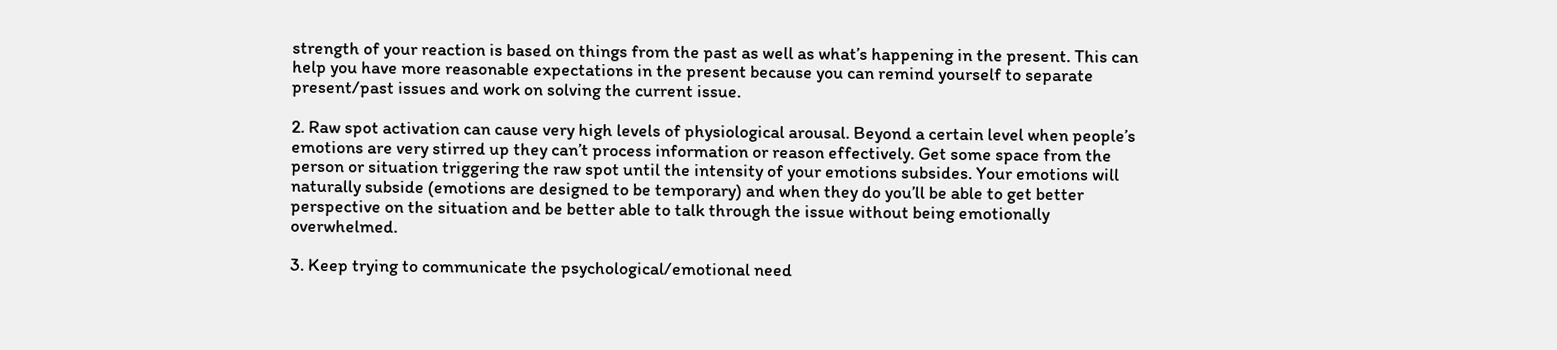strength of your reaction is based on things from the past as well as what’s happening in the present. This can help you have more reasonable expectations in the present because you can remind yourself to separate present/past issues and work on solving the current issue.

2. Raw spot activation can cause very high levels of physiological arousal. Beyond a certain level when people’s emotions are very stirred up they can’t process information or reason effectively. Get some space from the person or situation triggering the raw spot until the intensity of your emotions subsides. Your emotions will naturally subside (emotions are designed to be temporary) and when they do you’ll be able to get better perspective on the situation and be better able to talk through the issue without being emotionally overwhelmed.

3. Keep trying to communicate the psychological/emotional need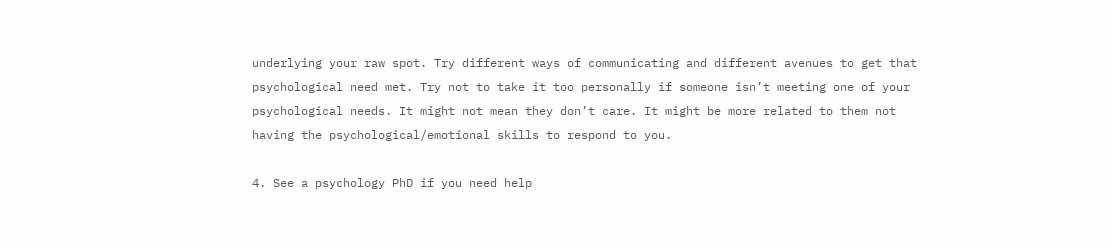underlying your raw spot. Try different ways of communicating and different avenues to get that psychological need met. Try not to take it too personally if someone isn’t meeting one of your psychological needs. It might not mean they don’t care. It might be more related to them not having the psychological/emotional skills to respond to you.

4. See a psychology PhD if you need help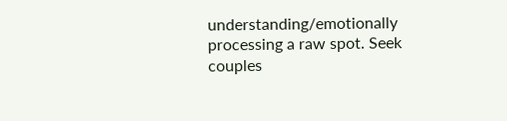understanding/emotionally processing a raw spot. Seek couples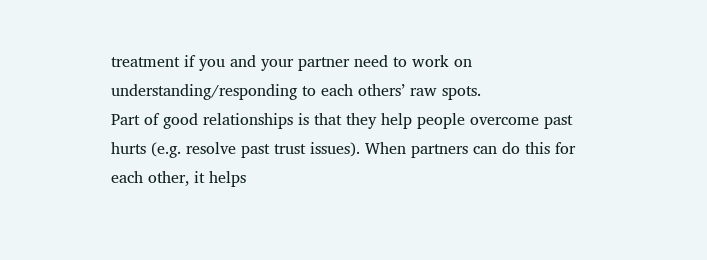treatment if you and your partner need to work on understanding/responding to each others’ raw spots.
Part of good relationships is that they help people overcome past hurts (e.g. resolve past trust issues). When partners can do this for each other, it helps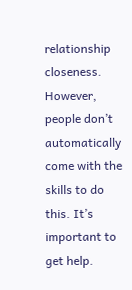relationship closeness. However, people don’t automatically come with the skills to do this. It’s important to get help.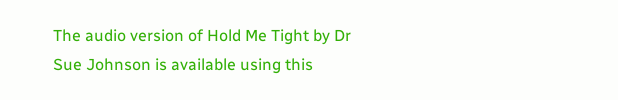The audio version of Hold Me Tight by Dr Sue Johnson is available using this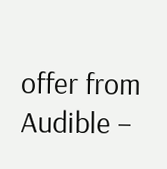offer from Audible –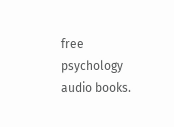free psychology audio books.